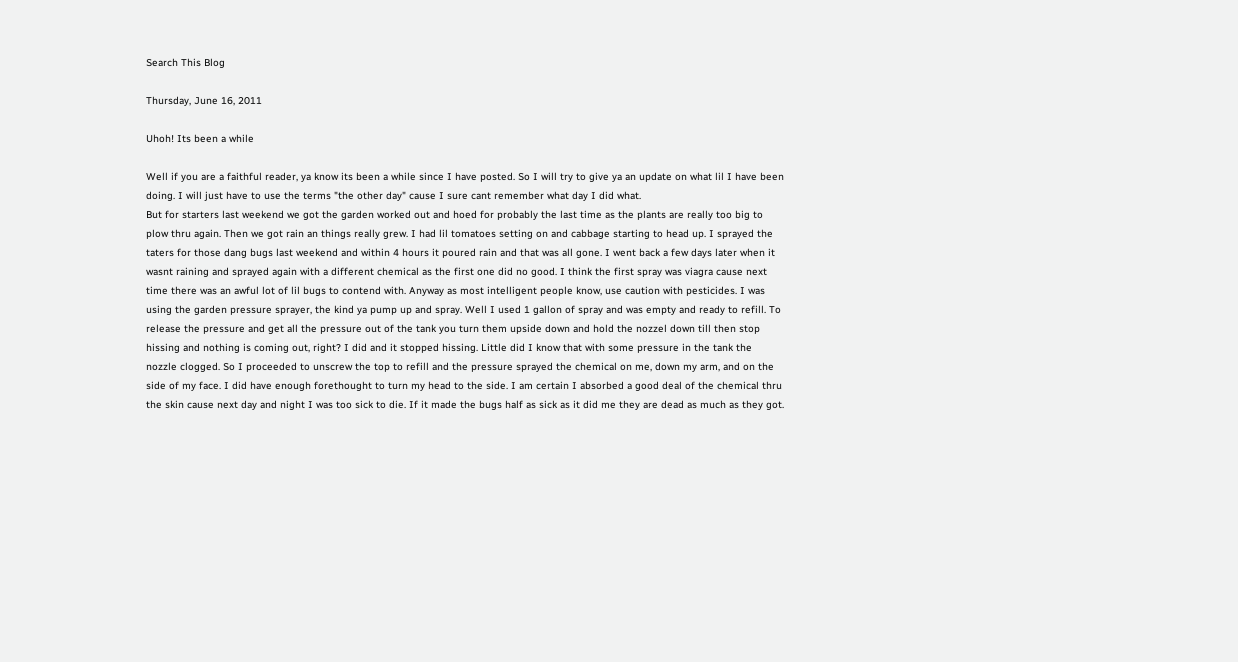Search This Blog

Thursday, June 16, 2011

Uhoh! Its been a while

Well if you are a faithful reader, ya know its been a while since I have posted. So I will try to give ya an update on what lil I have been doing. I will just have to use the terms "the other day" cause I sure cant remember what day I did what.
But for starters last weekend we got the garden worked out and hoed for probably the last time as the plants are really too big to plow thru again. Then we got rain an things really grew. I had lil tomatoes setting on and cabbage starting to head up. I sprayed the taters for those dang bugs last weekend and within 4 hours it poured rain and that was all gone. I went back a few days later when it wasnt raining and sprayed again with a different chemical as the first one did no good. I think the first spray was viagra cause next time there was an awful lot of lil bugs to contend with. Anyway as most intelligent people know, use caution with pesticides. I was using the garden pressure sprayer, the kind ya pump up and spray. Well I used 1 gallon of spray and was empty and ready to refill. To release the pressure and get all the pressure out of the tank you turn them upside down and hold the nozzel down till then stop hissing and nothing is coming out, right? I did and it stopped hissing. Little did I know that with some pressure in the tank the nozzle clogged. So I proceeded to unscrew the top to refill and the pressure sprayed the chemical on me, down my arm, and on the side of my face. I did have enough forethought to turn my head to the side. I am certain I absorbed a good deal of the chemical thru the skin cause next day and night I was too sick to die. If it made the bugs half as sick as it did me they are dead as much as they got.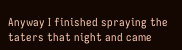Anyway I finished spraying the taters that night and came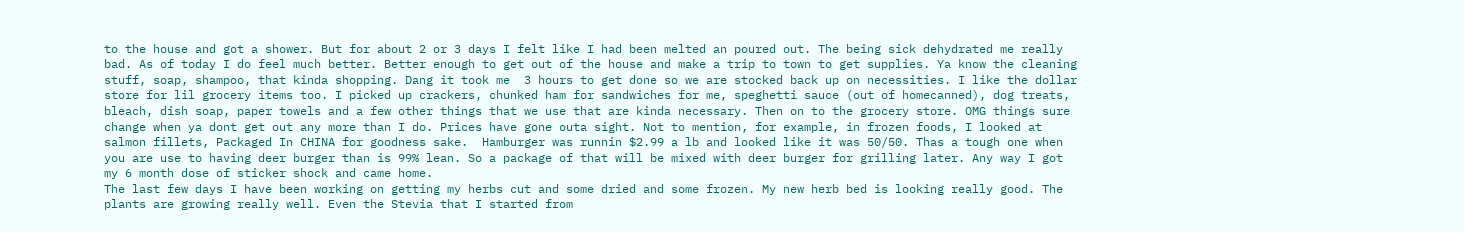to the house and got a shower. But for about 2 or 3 days I felt like I had been melted an poured out. The being sick dehydrated me really bad. As of today I do feel much better. Better enough to get out of the house and make a trip to town to get supplies. Ya know the cleaning stuff, soap, shampoo, that kinda shopping. Dang it took me  3 hours to get done so we are stocked back up on necessities. I like the dollar store for lil grocery items too. I picked up crackers, chunked ham for sandwiches for me, speghetti sauce (out of homecanned), dog treats, bleach, dish soap, paper towels and a few other things that we use that are kinda necessary. Then on to the grocery store. OMG things sure change when ya dont get out any more than I do. Prices have gone outa sight. Not to mention, for example, in frozen foods, I looked at salmon fillets, Packaged In CHINA for goodness sake.  Hamburger was runnin $2.99 a lb and looked like it was 50/50. Thas a tough one when you are use to having deer burger than is 99% lean. So a package of that will be mixed with deer burger for grilling later. Any way I got my 6 month dose of sticker shock and came home.
The last few days I have been working on getting my herbs cut and some dried and some frozen. My new herb bed is looking really good. The plants are growing really well. Even the Stevia that I started from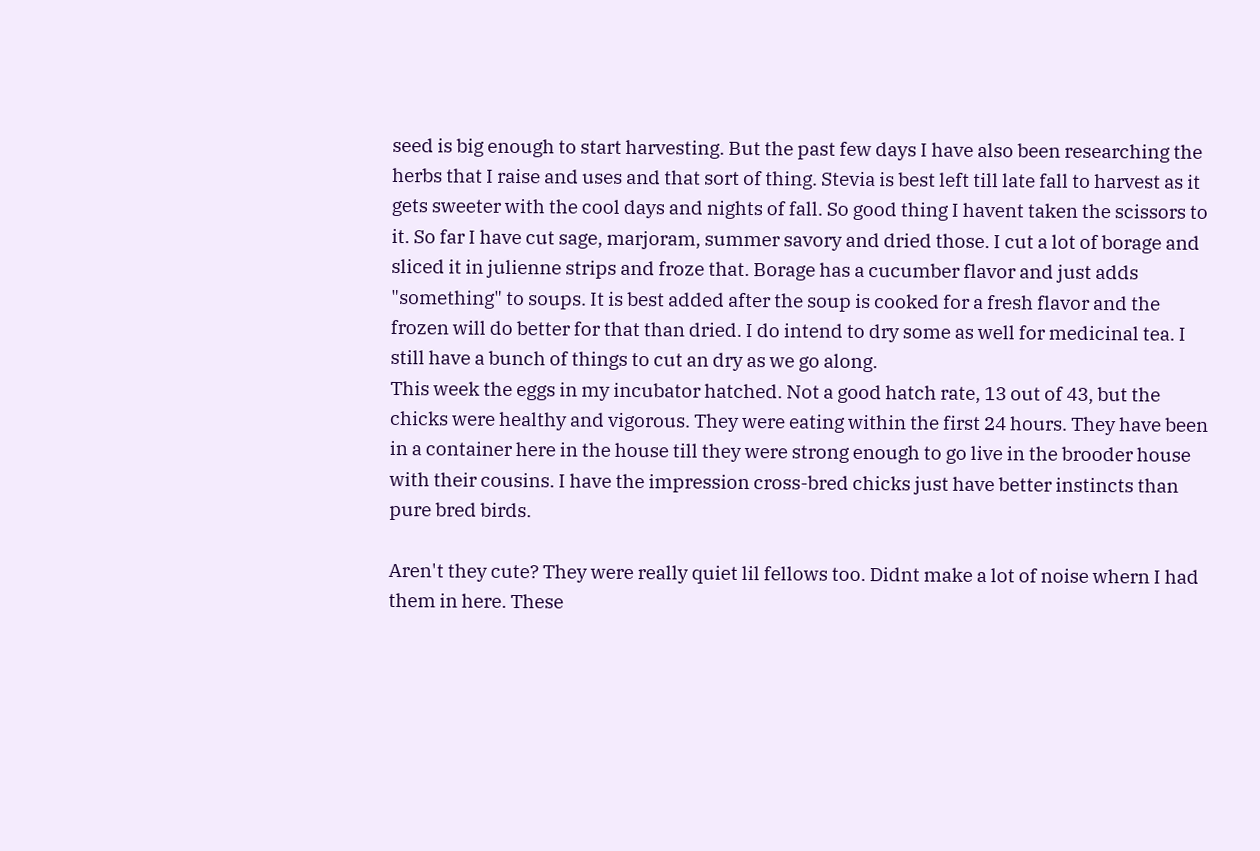seed is big enough to start harvesting. But the past few days I have also been researching the herbs that I raise and uses and that sort of thing. Stevia is best left till late fall to harvest as it gets sweeter with the cool days and nights of fall. So good thing I havent taken the scissors to it. So far I have cut sage, marjoram, summer savory and dried those. I cut a lot of borage and sliced it in julienne strips and froze that. Borage has a cucumber flavor and just adds "something" to soups. It is best added after the soup is cooked for a fresh flavor and the frozen will do better for that than dried. I do intend to dry some as well for medicinal tea. I still have a bunch of things to cut an dry as we go along.
This week the eggs in my incubator hatched. Not a good hatch rate, 13 out of 43, but the chicks were healthy and vigorous. They were eating within the first 24 hours. They have been in a container here in the house till they were strong enough to go live in the brooder house with their cousins. I have the impression cross-bred chicks just have better instincts than pure bred birds.

Aren't they cute? They were really quiet lil fellows too. Didnt make a lot of noise whern I had them in here. These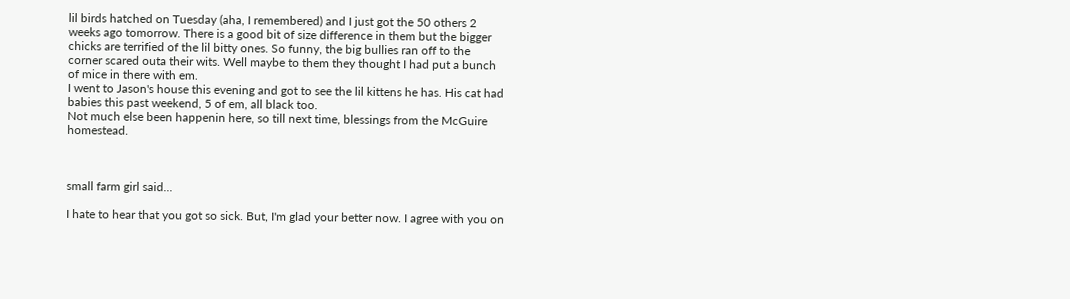lil birds hatched on Tuesday (aha, I remembered) and I just got the 50 others 2 weeks ago tomorrow. There is a good bit of size difference in them but the bigger chicks are terrified of the lil bitty ones. So funny, the big bullies ran off to the corner scared outa their wits. Well maybe to them they thought I had put a bunch of mice in there with em.
I went to Jason's house this evening and got to see the lil kittens he has. His cat had babies this past weekend, 5 of em, all black too.
Not much else been happenin here, so till next time, blessings from the McGuire homestead.



small farm girl said...

I hate to hear that you got so sick. But, I'm glad your better now. I agree with you on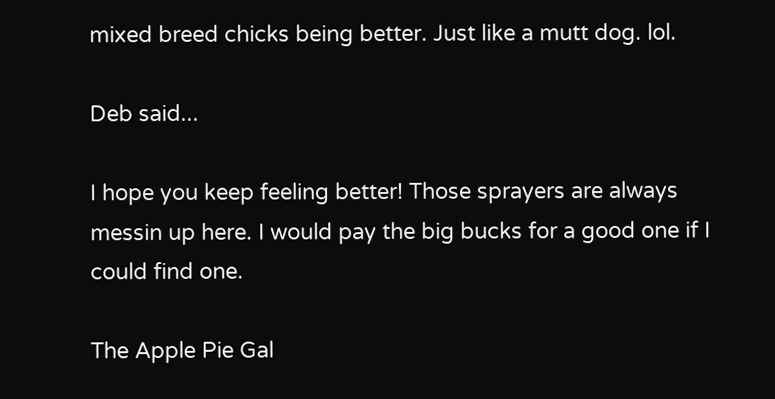mixed breed chicks being better. Just like a mutt dog. lol.

Deb said...

I hope you keep feeling better! Those sprayers are always messin up here. I would pay the big bucks for a good one if I could find one.

The Apple Pie Gal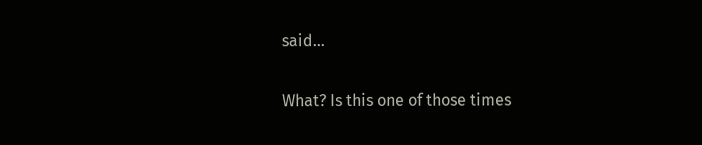said...

What? Is this one of those times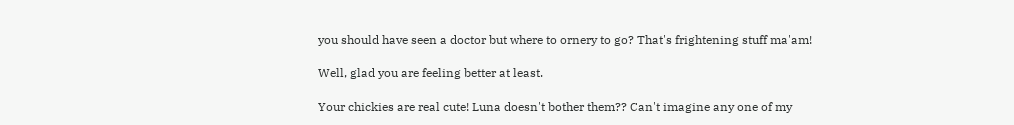you should have seen a doctor but where to ornery to go? That's frightening stuff ma'am!

Well, glad you are feeling better at least.

Your chickies are real cute! Luna doesn't bother them?? Can't imagine any one of my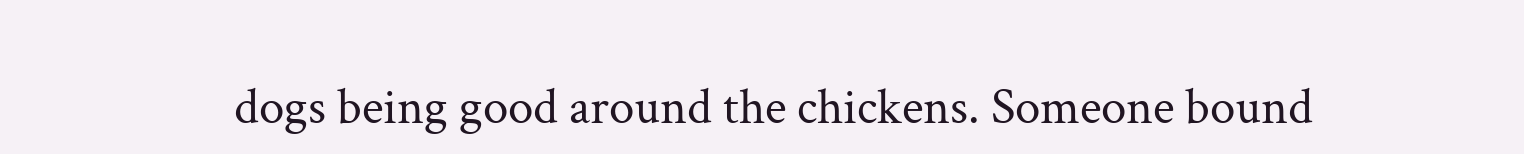dogs being good around the chickens. Someone bound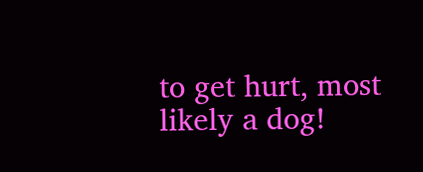to get hurt, most likely a dog!